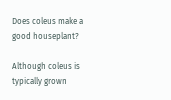Does coleus make a good houseplant?

Although coleus is typically grown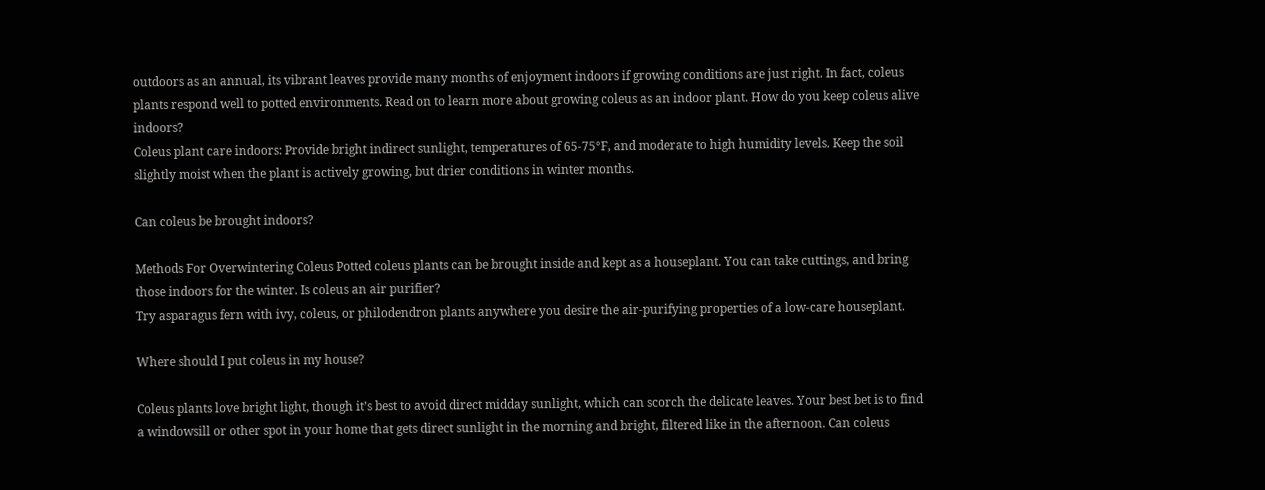outdoors as an annual, its vibrant leaves provide many months of enjoyment indoors if growing conditions are just right. In fact, coleus plants respond well to potted environments. Read on to learn more about growing coleus as an indoor plant. How do you keep coleus alive indoors?
Coleus plant care indoors: Provide bright indirect sunlight, temperatures of 65-75°F, and moderate to high humidity levels. Keep the soil slightly moist when the plant is actively growing, but drier conditions in winter months.

Can coleus be brought indoors?

Methods For Overwintering Coleus Potted coleus plants can be brought inside and kept as a houseplant. You can take cuttings, and bring those indoors for the winter. Is coleus an air purifier?
Try asparagus fern with ivy, coleus, or philodendron plants anywhere you desire the air-purifying properties of a low-care houseplant.

Where should I put coleus in my house?

Coleus plants love bright light, though it’s best to avoid direct midday sunlight, which can scorch the delicate leaves. Your best bet is to find a windowsill or other spot in your home that gets direct sunlight in the morning and bright, filtered like in the afternoon. Can coleus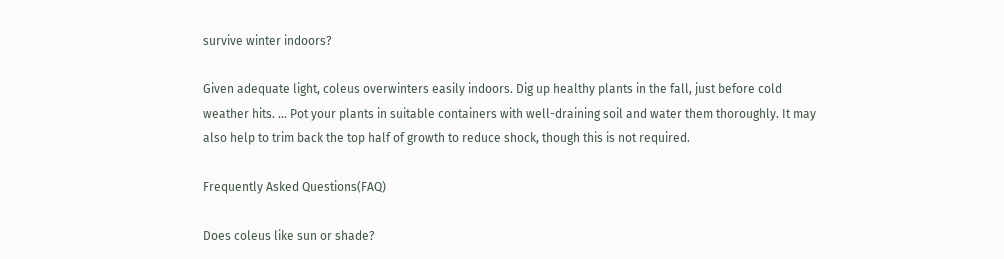survive winter indoors?

Given adequate light, coleus overwinters easily indoors. Dig up healthy plants in the fall, just before cold weather hits. … Pot your plants in suitable containers with well-draining soil and water them thoroughly. It may also help to trim back the top half of growth to reduce shock, though this is not required.

Frequently Asked Questions(FAQ)

Does coleus like sun or shade?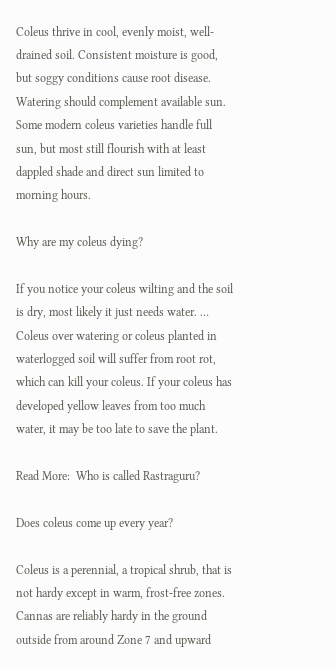Coleus thrive in cool, evenly moist, well-drained soil. Consistent moisture is good, but soggy conditions cause root disease. Watering should complement available sun. Some modern coleus varieties handle full sun, but most still flourish with at least dappled shade and direct sun limited to morning hours.

Why are my coleus dying?

If you notice your coleus wilting and the soil is dry, most likely it just needs water. … Coleus over watering or coleus planted in waterlogged soil will suffer from root rot, which can kill your coleus. If your coleus has developed yellow leaves from too much water, it may be too late to save the plant.

Read More:  Who is called Rastraguru?

Does coleus come up every year?

Coleus is a perennial, a tropical shrub, that is not hardy except in warm, frost-free zones. Cannas are reliably hardy in the ground outside from around Zone 7 and upward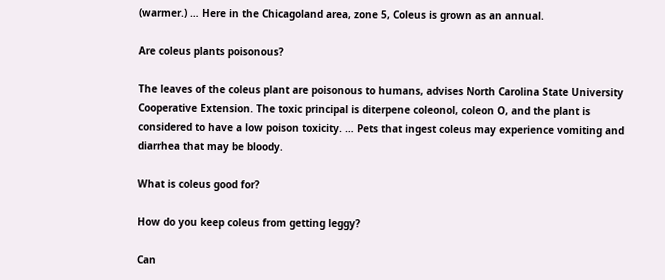(warmer.) … Here in the Chicagoland area, zone 5, Coleus is grown as an annual.

Are coleus plants poisonous?

The leaves of the coleus plant are poisonous to humans, advises North Carolina State University Cooperative Extension. The toxic principal is diterpene coleonol, coleon O, and the plant is considered to have a low poison toxicity. … Pets that ingest coleus may experience vomiting and diarrhea that may be bloody.

What is coleus good for?

How do you keep coleus from getting leggy?

Can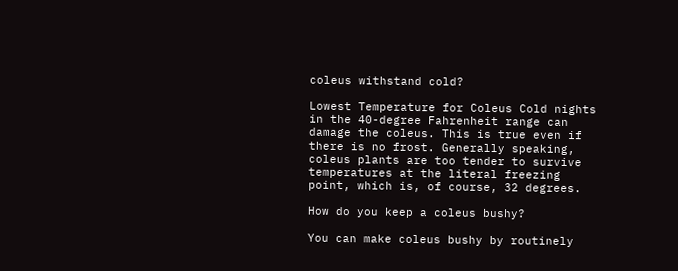coleus withstand cold?

Lowest Temperature for Coleus Cold nights in the 40-degree Fahrenheit range can damage the coleus. This is true even if there is no frost. Generally speaking, coleus plants are too tender to survive temperatures at the literal freezing point, which is, of course, 32 degrees.

How do you keep a coleus bushy?

You can make coleus bushy by routinely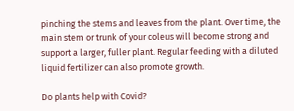pinching the stems and leaves from the plant. Over time, the main stem or trunk of your coleus will become strong and support a larger, fuller plant. Regular feeding with a diluted liquid fertilizer can also promote growth.

Do plants help with Covid?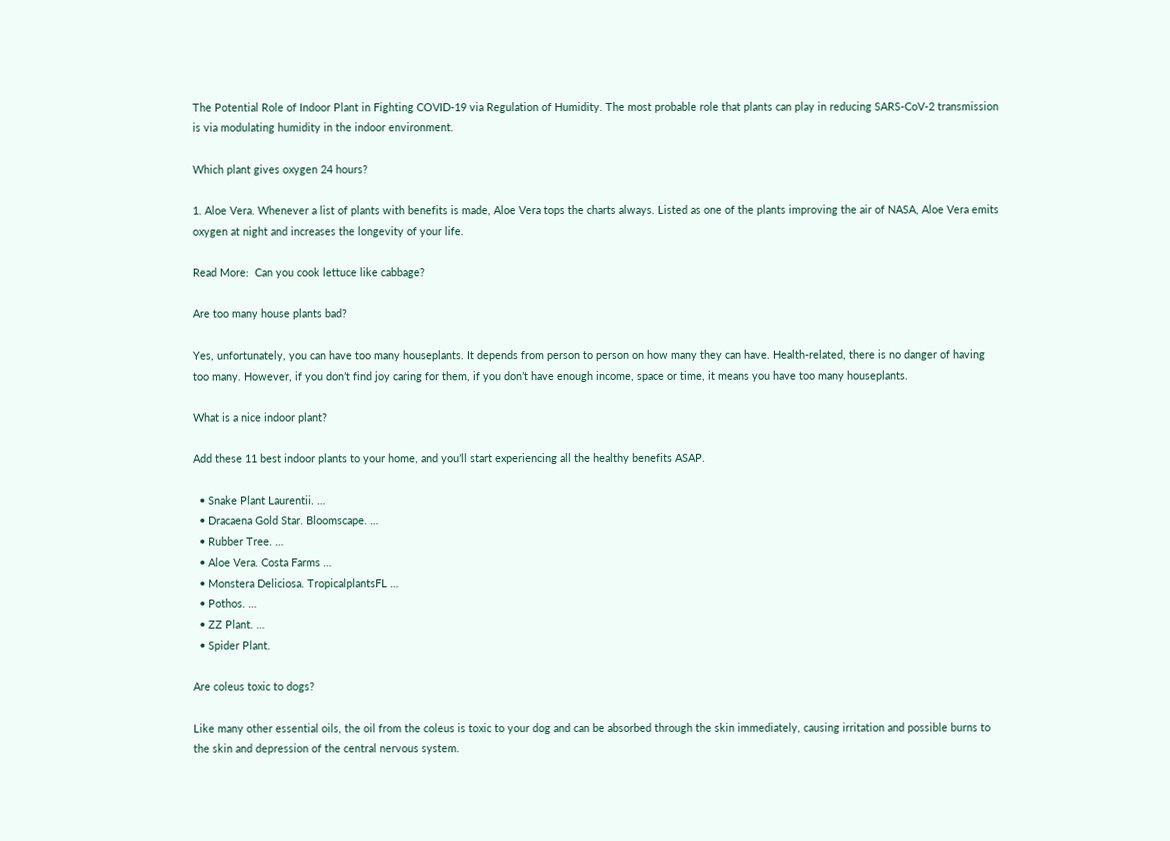The Potential Role of Indoor Plant in Fighting COVID-19 via Regulation of Humidity. The most probable role that plants can play in reducing SARS-CoV-2 transmission is via modulating humidity in the indoor environment.

Which plant gives oxygen 24 hours?

1. Aloe Vera. Whenever a list of plants with benefits is made, Aloe Vera tops the charts always. Listed as one of the plants improving the air of NASA, Aloe Vera emits oxygen at night and increases the longevity of your life.

Read More:  Can you cook lettuce like cabbage?

Are too many house plants bad?

Yes, unfortunately, you can have too many houseplants. It depends from person to person on how many they can have. Health-related, there is no danger of having too many. However, if you don’t find joy caring for them, if you don’t have enough income, space or time, it means you have too many houseplants.

What is a nice indoor plant?

Add these 11 best indoor plants to your home, and you’ll start experiencing all the healthy benefits ASAP.

  • Snake Plant Laurentii. …
  • Dracaena Gold Star. Bloomscape. …
  • Rubber Tree. …
  • Aloe Vera. Costa Farms …
  • Monstera Deliciosa. TropicalplantsFL …
  • Pothos. …
  • ZZ Plant. …
  • Spider Plant.

Are coleus toxic to dogs?

Like many other essential oils, the oil from the coleus is toxic to your dog and can be absorbed through the skin immediately, causing irritation and possible burns to the skin and depression of the central nervous system.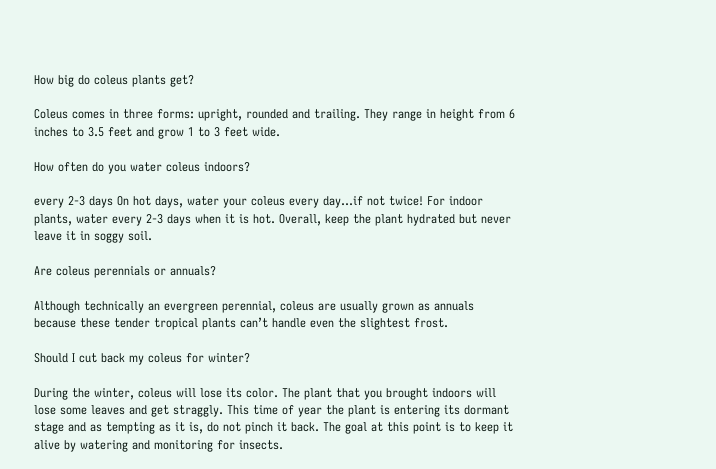How big do coleus plants get?

Coleus comes in three forms: upright, rounded and trailing. They range in height from 6 inches to 3.5 feet and grow 1 to 3 feet wide.

How often do you water coleus indoors?

every 2-3 days On hot days, water your coleus every day…if not twice! For indoor plants, water every 2-3 days when it is hot. Overall, keep the plant hydrated but never leave it in soggy soil.

Are coleus perennials or annuals?

Although technically an evergreen perennial, coleus are usually grown as annuals because these tender tropical plants can’t handle even the slightest frost.

Should I cut back my coleus for winter?

During the winter, coleus will lose its color. The plant that you brought indoors will lose some leaves and get straggly. This time of year the plant is entering its dormant stage and as tempting as it is, do not pinch it back. The goal at this point is to keep it alive by watering and monitoring for insects.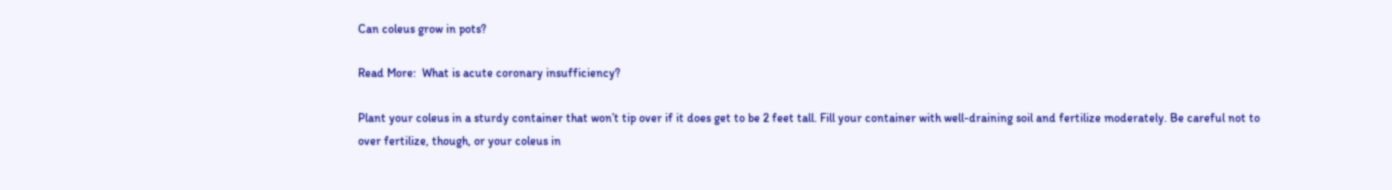Can coleus grow in pots?

Read More:  What is acute coronary insufficiency?

Plant your coleus in a sturdy container that won’t tip over if it does get to be 2 feet tall. Fill your container with well-draining soil and fertilize moderately. Be careful not to over fertilize, though, or your coleus in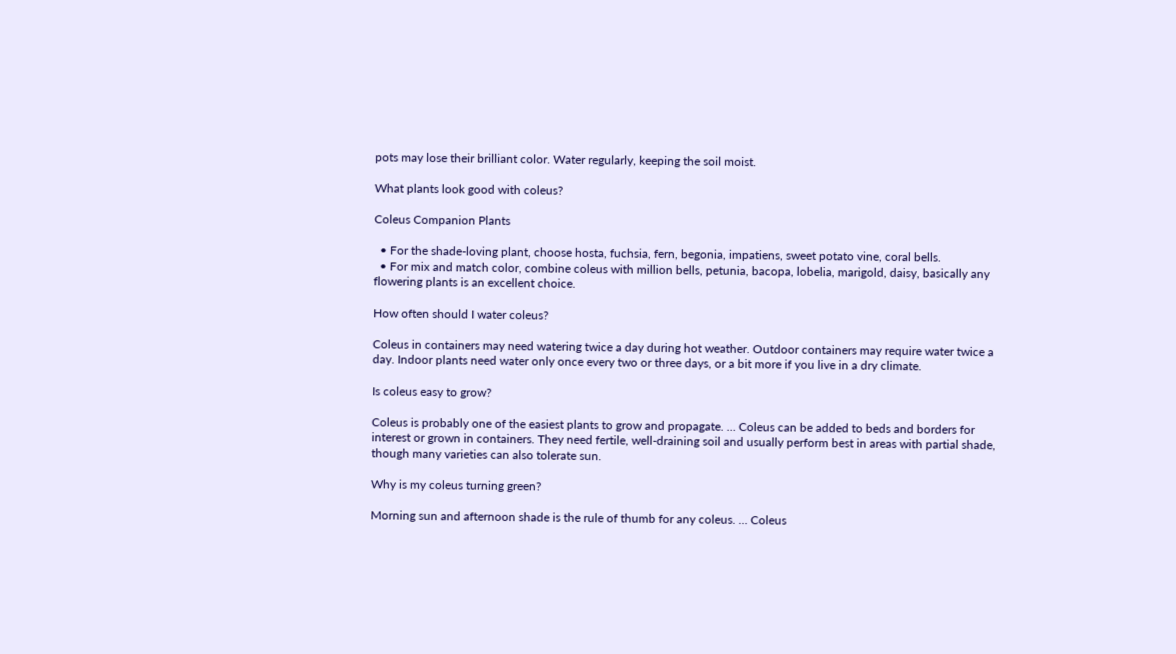pots may lose their brilliant color. Water regularly, keeping the soil moist.

What plants look good with coleus?

Coleus Companion Plants

  • For the shade-loving plant, choose hosta, fuchsia, fern, begonia, impatiens, sweet potato vine, coral bells.
  • For mix and match color, combine coleus with million bells, petunia, bacopa, lobelia, marigold, daisy, basically any flowering plants is an excellent choice.

How often should I water coleus?

Coleus in containers may need watering twice a day during hot weather. Outdoor containers may require water twice a day. Indoor plants need water only once every two or three days, or a bit more if you live in a dry climate.

Is coleus easy to grow?

Coleus is probably one of the easiest plants to grow and propagate. … Coleus can be added to beds and borders for interest or grown in containers. They need fertile, well-draining soil and usually perform best in areas with partial shade, though many varieties can also tolerate sun.

Why is my coleus turning green?

Morning sun and afternoon shade is the rule of thumb for any coleus. … Coleus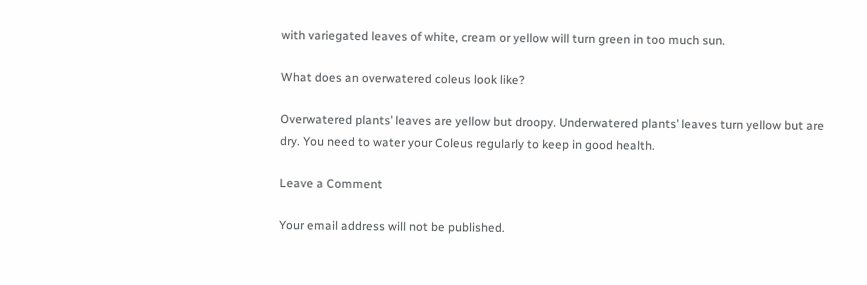with variegated leaves of white, cream or yellow will turn green in too much sun.

What does an overwatered coleus look like?

Overwatered plants’ leaves are yellow but droopy. Underwatered plants’ leaves turn yellow but are dry. You need to water your Coleus regularly to keep in good health.

Leave a Comment

Your email address will not be published.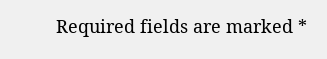Required fields are marked *